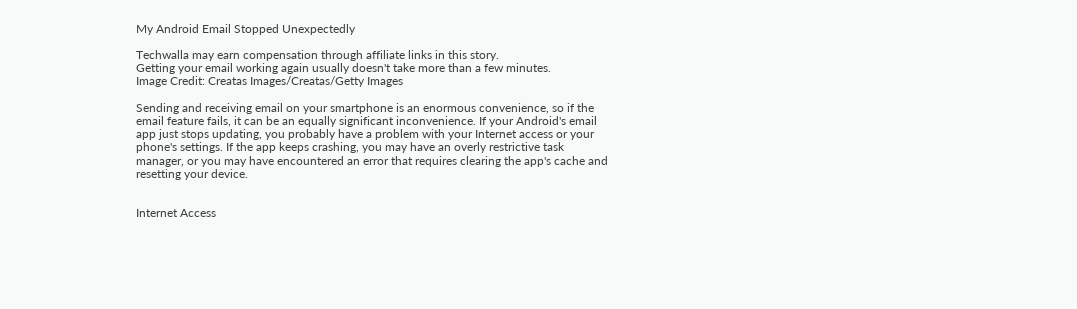My Android Email Stopped Unexpectedly

Techwalla may earn compensation through affiliate links in this story.
Getting your email working again usually doesn't take more than a few minutes.
Image Credit: Creatas Images/Creatas/Getty Images

Sending and receiving email on your smartphone is an enormous convenience, so if the email feature fails, it can be an equally significant inconvenience. If your Android's email app just stops updating, you probably have a problem with your Internet access or your phone's settings. If the app keeps crashing, you may have an overly restrictive task manager, or you may have encountered an error that requires clearing the app's cache and resetting your device.


Internet Access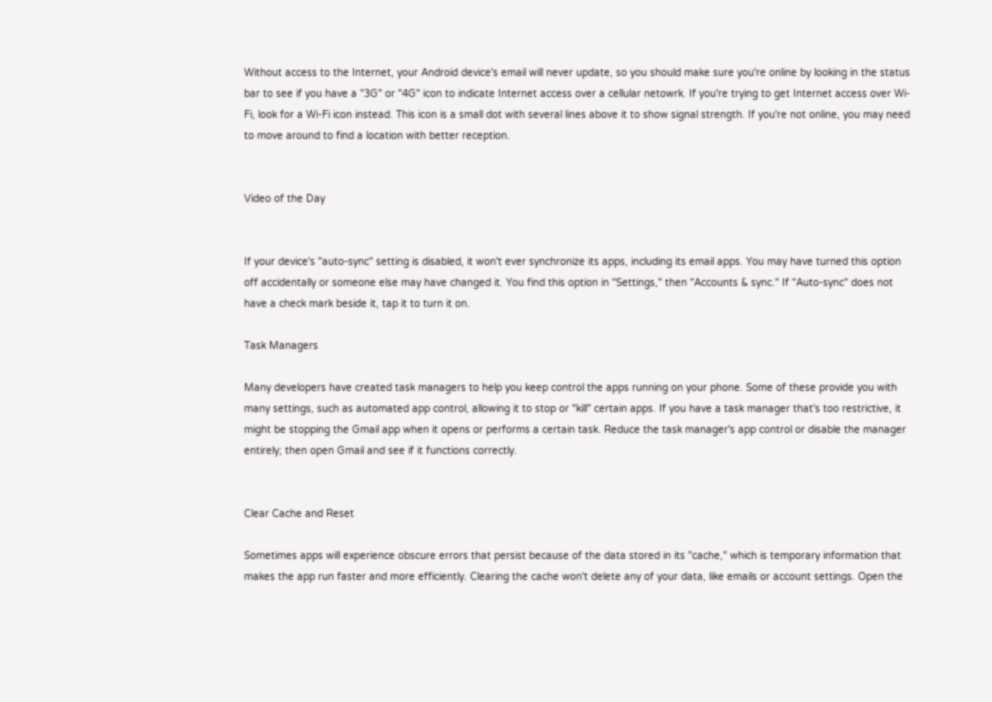Without access to the Internet, your Android device's email will never update, so you should make sure you're online by looking in the status bar to see if you have a "3G" or "4G" icon to indicate Internet access over a cellular netowrk. If you're trying to get Internet access over Wi-Fi, look for a Wi-Fi icon instead. This icon is a small dot with several lines above it to show signal strength. If you're not online, you may need to move around to find a location with better reception.


Video of the Day


If your device's "auto-sync" setting is disabled, it won't ever synchronize its apps, including its email apps. You may have turned this option off accidentally or someone else may have changed it. You find this option in "Settings," then "Accounts & sync." If "Auto-sync" does not have a check mark beside it, tap it to turn it on.

Task Managers

Many developers have created task managers to help you keep control the apps running on your phone. Some of these provide you with many settings, such as automated app control, allowing it to stop or "kill" certain apps. If you have a task manager that's too restrictive, it might be stopping the Gmail app when it opens or performs a certain task. Reduce the task manager's app control or disable the manager entirely; then open Gmail and see if it functions correctly.


Clear Cache and Reset

Sometimes apps will experience obscure errors that persist because of the data stored in its "cache," which is temporary information that makes the app run faster and more efficiently. Clearing the cache won't delete any of your data, like emails or account settings. Open the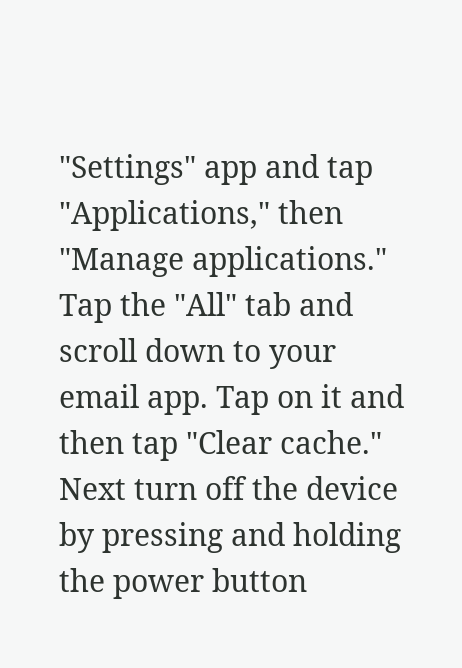"Settings" app and tap "Applications," then "Manage applications." Tap the "All" tab and scroll down to your email app. Tap on it and then tap "Clear cache." Next turn off the device by pressing and holding the power button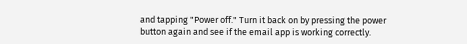and tapping "Power off." Turn it back on by pressing the power button again and see if the email app is working correctly.